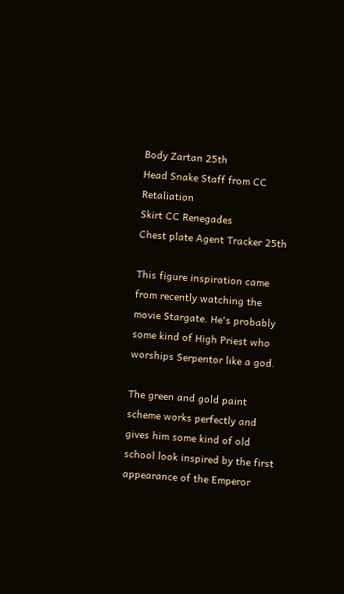Body Zartan 25th
Head Snake Staff from CC Retaliation
Skirt CC Renegades
Chest plate Agent Tracker 25th

This figure inspiration came from recently watching the movie Stargate. He's probably some kind of High Priest who worships Serpentor like a god.

The green and gold paint scheme works perfectly and gives him some kind of old school look inspired by the first appearance of the Emperor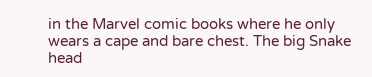in the Marvel comic books where he only wears a cape and bare chest. The big Snake head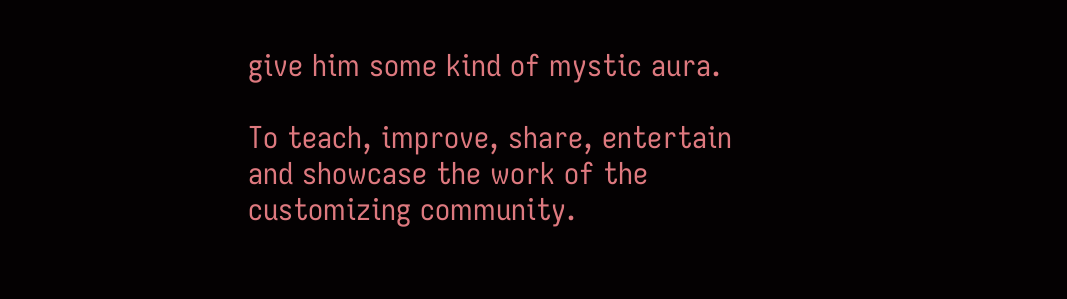give him some kind of mystic aura.

To teach, improve, share, entertain and showcase the work of the customizing community.